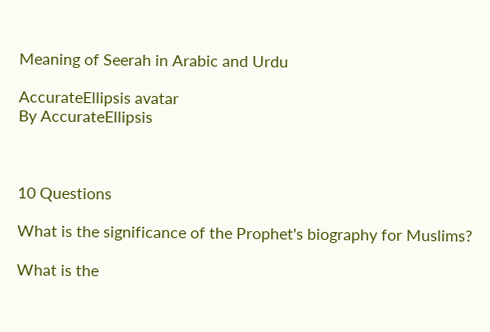Meaning of Seerah in Arabic and Urdu

AccurateEllipsis avatar
By AccurateEllipsis



10 Questions

What is the significance of the Prophet's biography for Muslims?

What is the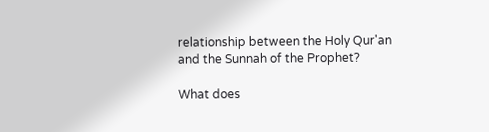relationship between the Holy Qur'an and the Sunnah of the Prophet?

What does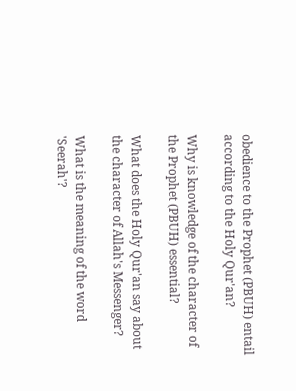obedience to the Prophet (PBUH) entail according to the Holy Qur'an?

Why is knowledge of the character of the Prophet (PBUH) essential?

What does the Holy Qur'an say about the character of Allah's Messenger?

What is the meaning of the word 'Seerah'?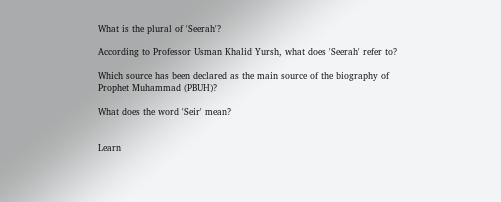What is the plural of 'Seerah'?

According to Professor Usman Khalid Yursh, what does 'Seerah' refer to?

Which source has been declared as the main source of the biography of Prophet Muhammad (PBUH)?

What does the word 'Seir' mean?


Learn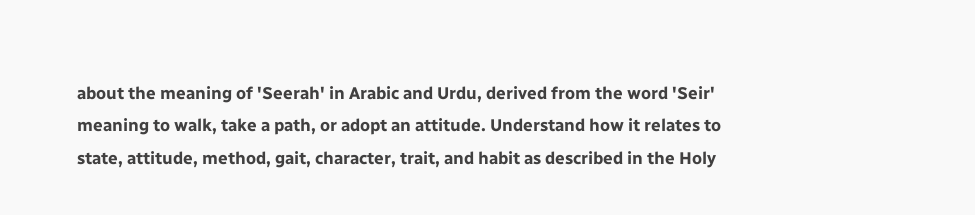about the meaning of 'Seerah' in Arabic and Urdu, derived from the word 'Seir' meaning to walk, take a path, or adopt an attitude. Understand how it relates to state, attitude, method, gait, character, trait, and habit as described in the Holy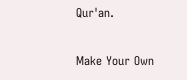Qur'an.

Make Your Own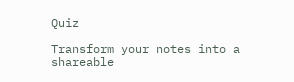Quiz

Transform your notes into a shareable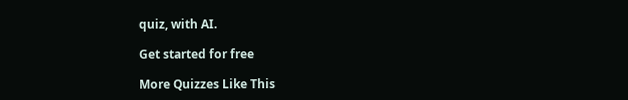quiz, with AI.

Get started for free

More Quizzes Like This